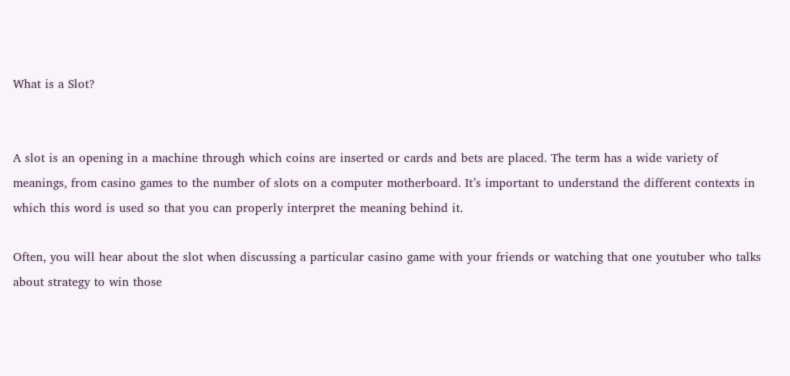What is a Slot?


A slot is an opening in a machine through which coins are inserted or cards and bets are placed. The term has a wide variety of meanings, from casino games to the number of slots on a computer motherboard. It’s important to understand the different contexts in which this word is used so that you can properly interpret the meaning behind it.

Often, you will hear about the slot when discussing a particular casino game with your friends or watching that one youtuber who talks about strategy to win those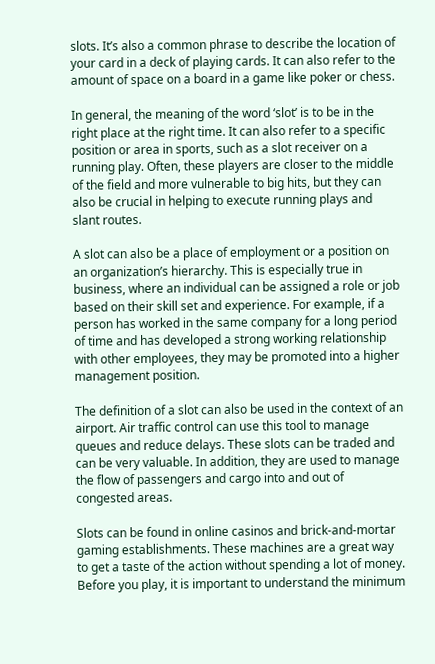slots. It’s also a common phrase to describe the location of your card in a deck of playing cards. It can also refer to the amount of space on a board in a game like poker or chess.

In general, the meaning of the word ‘slot’ is to be in the right place at the right time. It can also refer to a specific position or area in sports, such as a slot receiver on a running play. Often, these players are closer to the middle of the field and more vulnerable to big hits, but they can also be crucial in helping to execute running plays and slant routes.

A slot can also be a place of employment or a position on an organization’s hierarchy. This is especially true in business, where an individual can be assigned a role or job based on their skill set and experience. For example, if a person has worked in the same company for a long period of time and has developed a strong working relationship with other employees, they may be promoted into a higher management position.

The definition of a slot can also be used in the context of an airport. Air traffic control can use this tool to manage queues and reduce delays. These slots can be traded and can be very valuable. In addition, they are used to manage the flow of passengers and cargo into and out of congested areas.

Slots can be found in online casinos and brick-and-mortar gaming establishments. These machines are a great way to get a taste of the action without spending a lot of money. Before you play, it is important to understand the minimum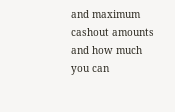and maximum cashout amounts and how much you can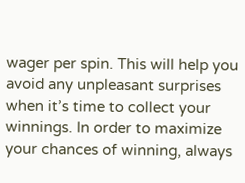wager per spin. This will help you avoid any unpleasant surprises when it’s time to collect your winnings. In order to maximize your chances of winning, always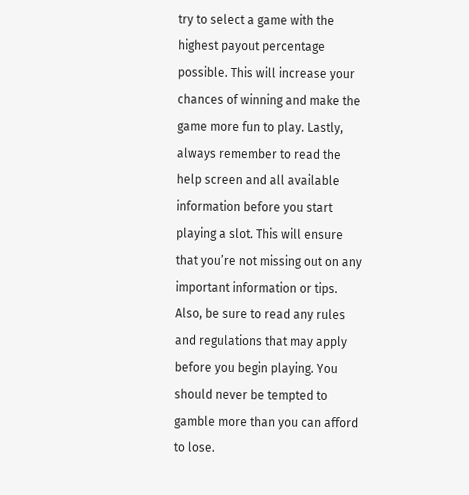try to select a game with the highest payout percentage possible. This will increase your chances of winning and make the game more fun to play. Lastly, always remember to read the help screen and all available information before you start playing a slot. This will ensure that you’re not missing out on any important information or tips. Also, be sure to read any rules and regulations that may apply before you begin playing. You should never be tempted to gamble more than you can afford to lose.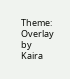Theme: Overlay by Kaira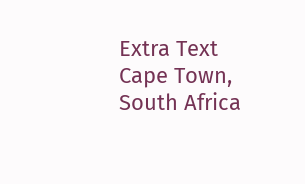Extra Text
Cape Town, South Africa